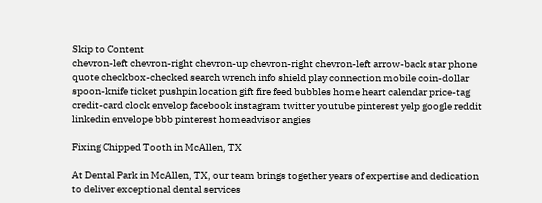Skip to Content
chevron-left chevron-right chevron-up chevron-right chevron-left arrow-back star phone quote checkbox-checked search wrench info shield play connection mobile coin-dollar spoon-knife ticket pushpin location gift fire feed bubbles home heart calendar price-tag credit-card clock envelop facebook instagram twitter youtube pinterest yelp google reddit linkedin envelope bbb pinterest homeadvisor angies

Fixing Chipped Tooth in McAllen, TX

At Dental Park in McAllen, TX, our team brings together years of expertise and dedication to deliver exceptional dental services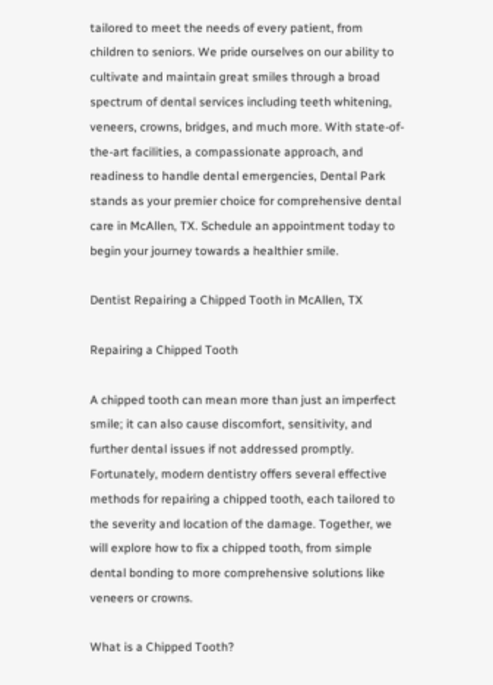tailored to meet the needs of every patient, from children to seniors. We pride ourselves on our ability to cultivate and maintain great smiles through a broad spectrum of dental services including teeth whitening, veneers, crowns, bridges, and much more. With state-of-the-art facilities, a compassionate approach, and readiness to handle dental emergencies, Dental Park stands as your premier choice for comprehensive dental care in McAllen, TX. Schedule an appointment today to begin your journey towards a healthier smile.

Dentist Repairing a Chipped Tooth in McAllen, TX

Repairing a Chipped Tooth

A chipped tooth can mean more than just an imperfect smile; it can also cause discomfort, sensitivity, and further dental issues if not addressed promptly. Fortunately, modern dentistry offers several effective methods for repairing a chipped tooth, each tailored to the severity and location of the damage. Together, we will explore how to fix a chipped tooth, from simple dental bonding to more comprehensive solutions like veneers or crowns.

What is a Chipped Tooth?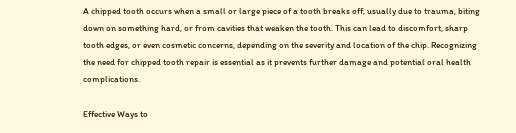A chipped tooth occurs when a small or large piece of a tooth breaks off, usually due to trauma, biting down on something hard, or from cavities that weaken the tooth. This can lead to discomfort, sharp tooth edges, or even cosmetic concerns, depending on the severity and location of the chip. Recognizing the need for chipped tooth repair is essential as it prevents further damage and potential oral health complications.

Effective Ways to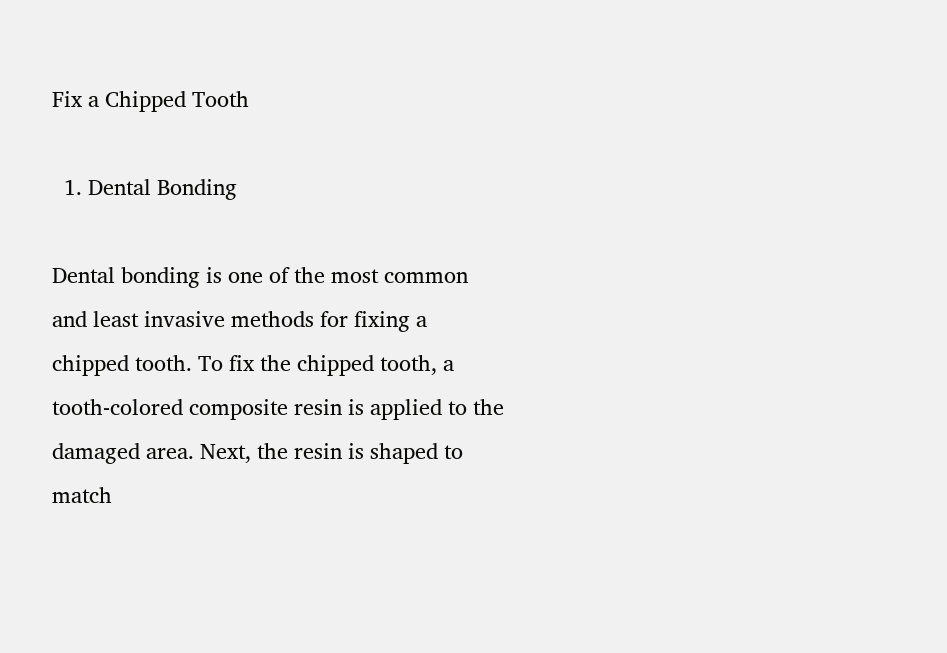Fix a Chipped Tooth

  1. Dental Bonding

Dental bonding is one of the most common and least invasive methods for fixing a chipped tooth. To fix the chipped tooth, a tooth-colored composite resin is applied to the damaged area. Next, the resin is shaped to match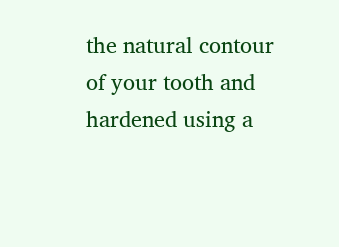the natural contour of your tooth and hardened using a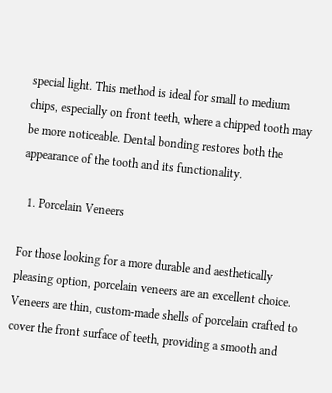special light. This method is ideal for small to medium chips, especially on front teeth, where a chipped tooth may be more noticeable. Dental bonding restores both the appearance of the tooth and its functionality.

  1. Porcelain Veneers

For those looking for a more durable and aesthetically pleasing option, porcelain veneers are an excellent choice. Veneers are thin, custom-made shells of porcelain crafted to cover the front surface of teeth, providing a smooth and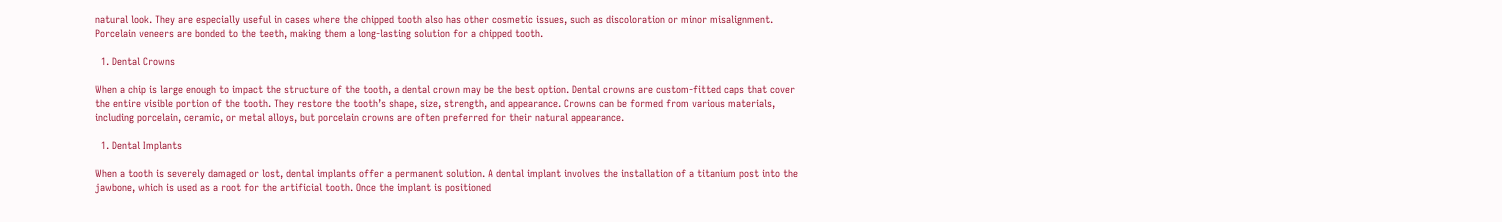natural look. They are especially useful in cases where the chipped tooth also has other cosmetic issues, such as discoloration or minor misalignment. Porcelain veneers are bonded to the teeth, making them a long-lasting solution for a chipped tooth.

  1. Dental Crowns

When a chip is large enough to impact the structure of the tooth, a dental crown may be the best option. Dental crowns are custom-fitted caps that cover the entire visible portion of the tooth. They restore the tooth’s shape, size, strength, and appearance. Crowns can be formed from various materials, including porcelain, ceramic, or metal alloys, but porcelain crowns are often preferred for their natural appearance.

  1. Dental Implants

When a tooth is severely damaged or lost, dental implants offer a permanent solution. A dental implant involves the installation of a titanium post into the jawbone, which is used as a root for the artificial tooth. Once the implant is positioned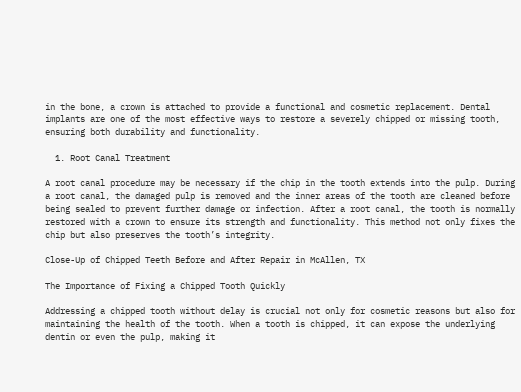in the bone, a crown is attached to provide a functional and cosmetic replacement. Dental implants are one of the most effective ways to restore a severely chipped or missing tooth, ensuring both durability and functionality.

  1. Root Canal Treatment

A root canal procedure may be necessary if the chip in the tooth extends into the pulp. During a root canal, the damaged pulp is removed and the inner areas of the tooth are cleaned before being sealed to prevent further damage or infection. After a root canal, the tooth is normally restored with a crown to ensure its strength and functionality. This method not only fixes the chip but also preserves the tooth’s integrity.

Close-Up of Chipped Teeth Before and After Repair in McAllen, TX

The Importance of Fixing a Chipped Tooth Quickly

Addressing a chipped tooth without delay is crucial not only for cosmetic reasons but also for maintaining the health of the tooth. When a tooth is chipped, it can expose the underlying dentin or even the pulp, making it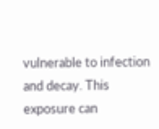vulnerable to infection and decay. This exposure can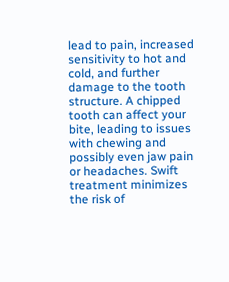lead to pain, increased sensitivity to hot and cold, and further damage to the tooth structure. A chipped tooth can affect your bite, leading to issues with chewing and possibly even jaw pain or headaches. Swift treatment minimizes the risk of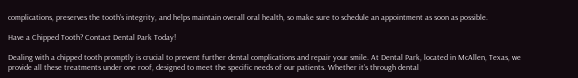complications, preserves the tooth’s integrity, and helps maintain overall oral health, so make sure to schedule an appointment as soon as possible.

Have a Chipped Tooth? Contact Dental Park Today!

Dealing with a chipped tooth promptly is crucial to prevent further dental complications and repair your smile. At Dental Park, located in McAllen, Texas, we provide all these treatments under one roof, designed to meet the specific needs of our patients. Whether it’s through dental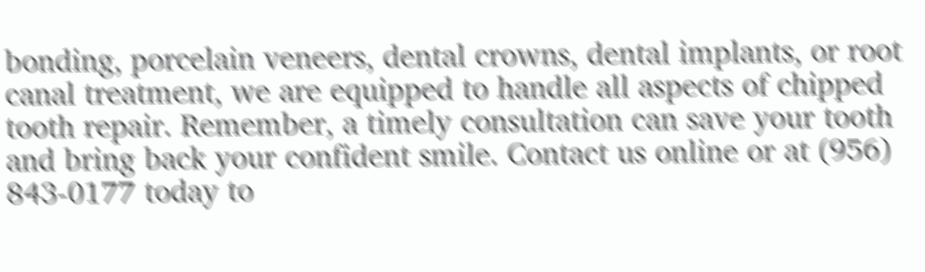bonding, porcelain veneers, dental crowns, dental implants, or root canal treatment, we are equipped to handle all aspects of chipped tooth repair. Remember, a timely consultation can save your tooth and bring back your confident smile. Contact us online or at (956) 843-0177 today to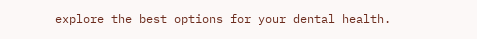explore the best options for your dental health.